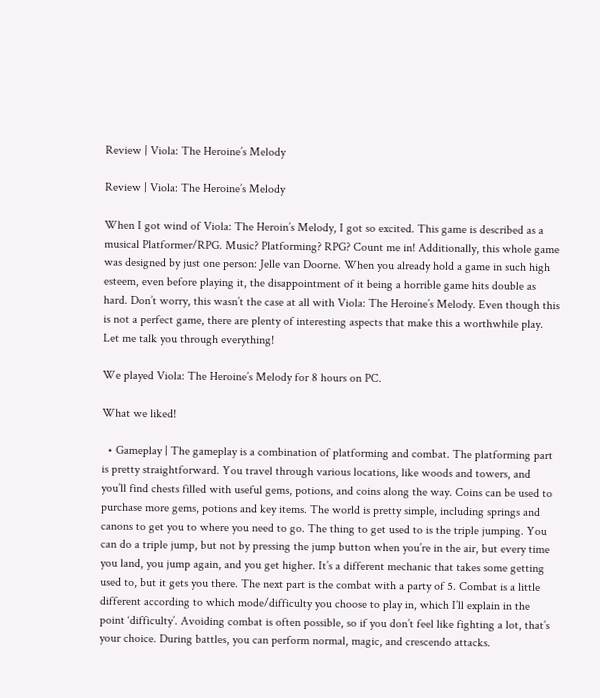Review | Viola: The Heroine’s Melody

Review | Viola: The Heroine’s Melody

When I got wind of Viola: The Heroin’s Melody, I got so excited. This game is described as a musical Platformer/RPG. Music? Platforming? RPG? Count me in! Additionally, this whole game was designed by just one person: Jelle van Doorne. When you already hold a game in such high esteem, even before playing it, the disappointment of it being a horrible game hits double as hard. Don’t worry, this wasn’t the case at all with Viola: The Heroine’s Melody. Even though this is not a perfect game, there are plenty of interesting aspects that make this a worthwhile play. Let me talk you through everything!

We played Viola: The Heroine’s Melody for 8 hours on PC.

What we liked!

  • Gameplay | The gameplay is a combination of platforming and combat. The platforming part is pretty straightforward. You travel through various locations, like woods and towers, and you’ll find chests filled with useful gems, potions, and coins along the way. Coins can be used to purchase more gems, potions and key items. The world is pretty simple, including springs and canons to get you to where you need to go. The thing to get used to is the triple jumping. You can do a triple jump, but not by pressing the jump button when you’re in the air, but every time you land, you jump again, and you get higher. It’s a different mechanic that takes some getting used to, but it gets you there. The next part is the combat with a party of 5. Combat is a little different according to which mode/difficulty you choose to play in, which I’ll explain in the point ‘difficulty’. Avoiding combat is often possible, so if you don’t feel like fighting a lot, that’s your choice. During battles, you can perform normal, magic, and crescendo attacks.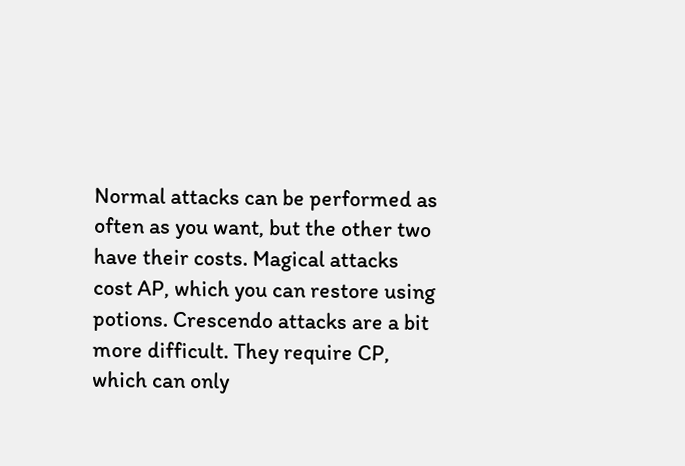Normal attacks can be performed as often as you want, but the other two have their costs. Magical attacks cost AP, which you can restore using potions. Crescendo attacks are a bit more difficult. They require CP, which can only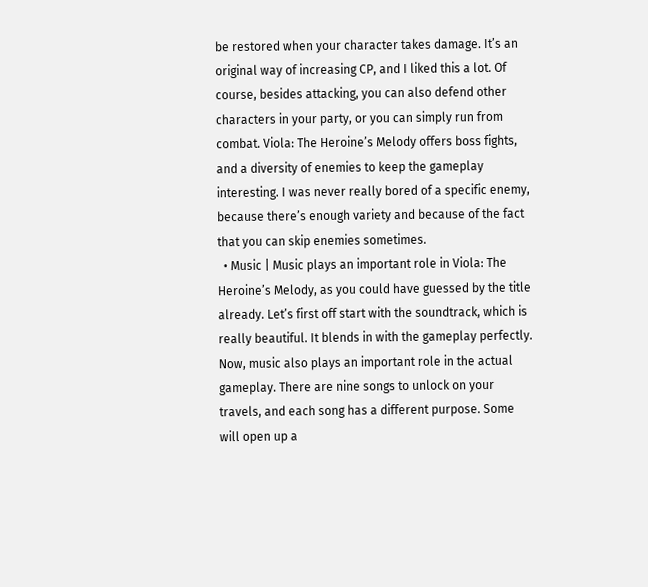be restored when your character takes damage. It’s an original way of increasing CP, and I liked this a lot. Of course, besides attacking, you can also defend other characters in your party, or you can simply run from combat. Viola: The Heroine’s Melody offers boss fights, and a diversity of enemies to keep the gameplay interesting. I was never really bored of a specific enemy, because there’s enough variety and because of the fact that you can skip enemies sometimes.
  • Music | Music plays an important role in Viola: The Heroine’s Melody, as you could have guessed by the title already. Let’s first off start with the soundtrack, which is really beautiful. It blends in with the gameplay perfectly. Now, music also plays an important role in the actual gameplay. There are nine songs to unlock on your travels, and each song has a different purpose. Some will open up a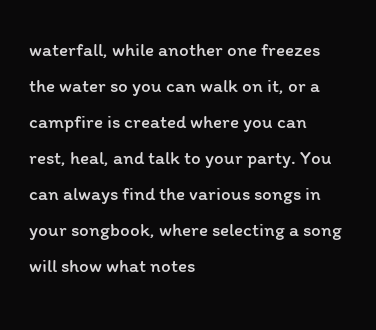waterfall, while another one freezes the water so you can walk on it, or a campfire is created where you can rest, heal, and talk to your party. You can always find the various songs in your songbook, where selecting a song will show what notes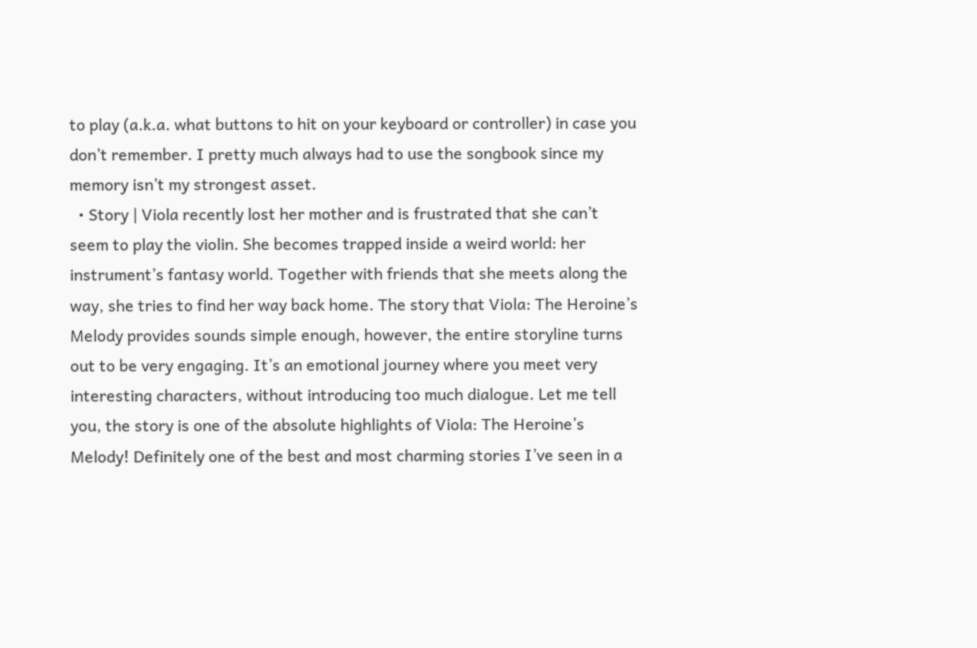to play (a.k.a. what buttons to hit on your keyboard or controller) in case you don’t remember. I pretty much always had to use the songbook since my memory isn’t my strongest asset.
  • Story | Viola recently lost her mother and is frustrated that she can’t seem to play the violin. She becomes trapped inside a weird world: her instrument’s fantasy world. Together with friends that she meets along the way, she tries to find her way back home. The story that Viola: The Heroine’s Melody provides sounds simple enough, however, the entire storyline turns out to be very engaging. It’s an emotional journey where you meet very interesting characters, without introducing too much dialogue. Let me tell you, the story is one of the absolute highlights of Viola: The Heroine’s Melody! Definitely one of the best and most charming stories I’ve seen in a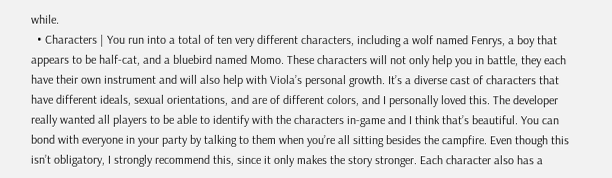while.
  • Characters | You run into a total of ten very different characters, including a wolf named Fenrys, a boy that appears to be half-cat, and a bluebird named Momo. These characters will not only help you in battle, they each have their own instrument and will also help with Viola’s personal growth. It’s a diverse cast of characters that have different ideals, sexual orientations, and are of different colors, and I personally loved this. The developer really wanted all players to be able to identify with the characters in-game and I think that’s beautiful. You can bond with everyone in your party by talking to them when you’re all sitting besides the campfire. Even though this isn’t obligatory, I strongly recommend this, since it only makes the story stronger. Each character also has a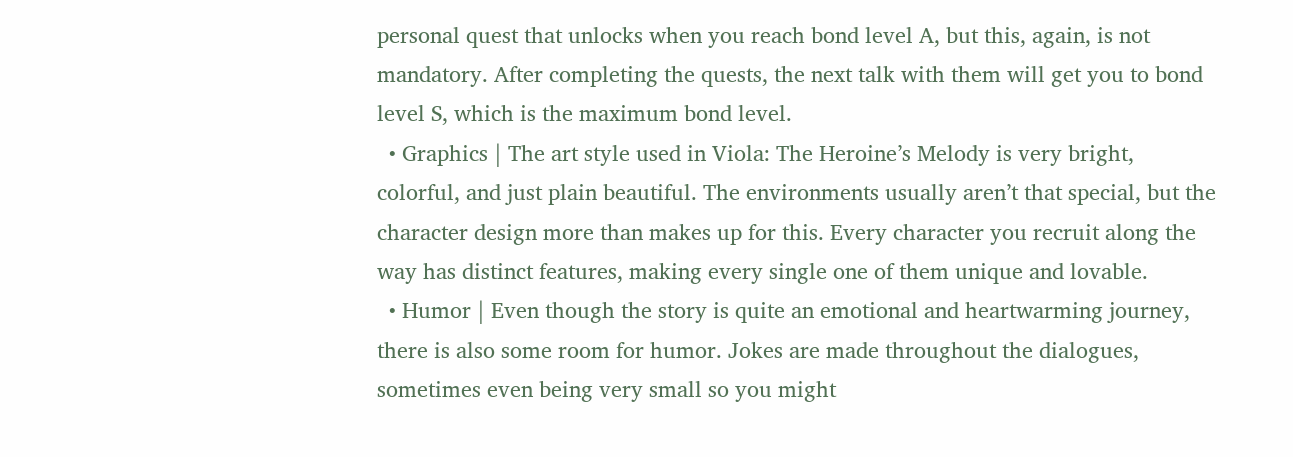personal quest that unlocks when you reach bond level A, but this, again, is not mandatory. After completing the quests, the next talk with them will get you to bond level S, which is the maximum bond level.
  • Graphics | The art style used in Viola: The Heroine’s Melody is very bright, colorful, and just plain beautiful. The environments usually aren’t that special, but the character design more than makes up for this. Every character you recruit along the way has distinct features, making every single one of them unique and lovable.
  • Humor | Even though the story is quite an emotional and heartwarming journey, there is also some room for humor. Jokes are made throughout the dialogues, sometimes even being very small so you might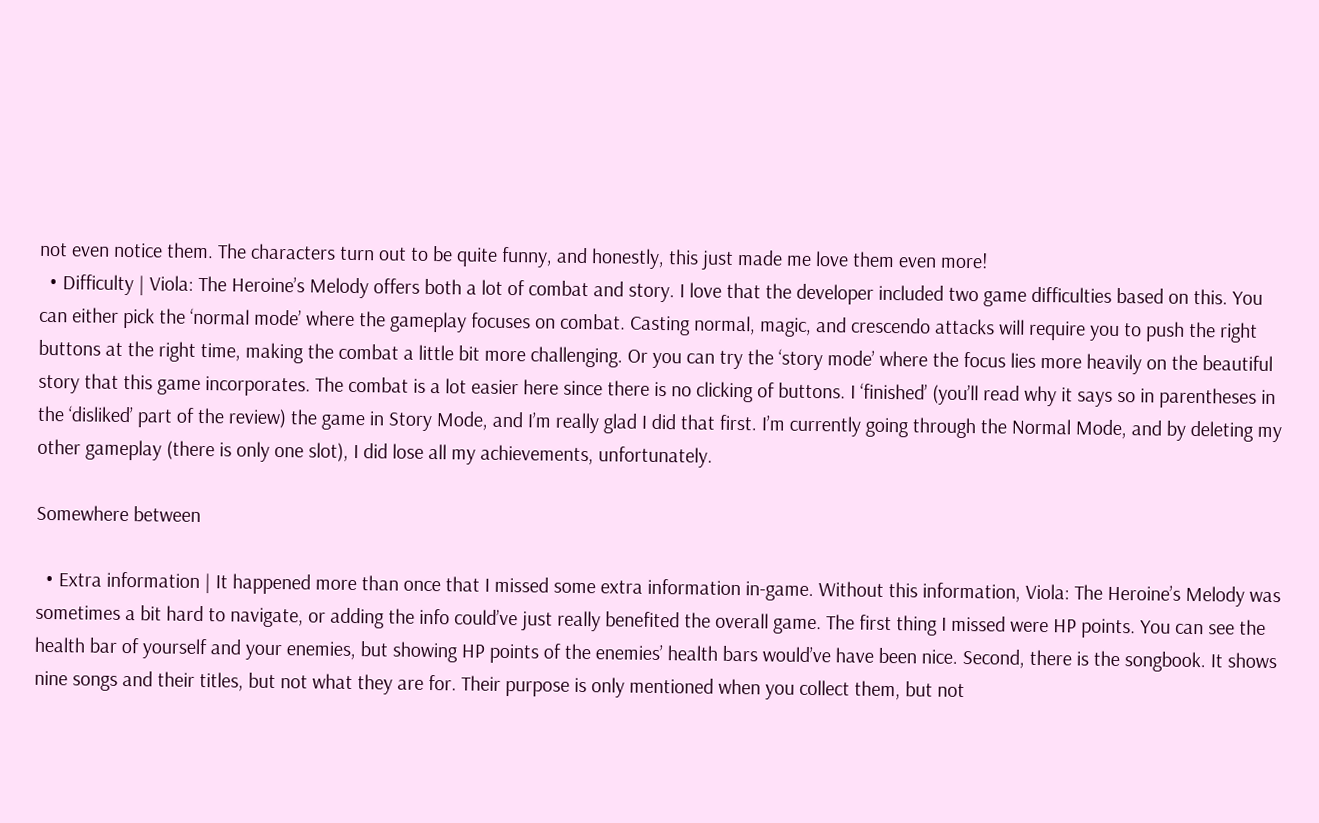not even notice them. The characters turn out to be quite funny, and honestly, this just made me love them even more!
  • Difficulty | Viola: The Heroine’s Melody offers both a lot of combat and story. I love that the developer included two game difficulties based on this. You can either pick the ‘normal mode’ where the gameplay focuses on combat. Casting normal, magic, and crescendo attacks will require you to push the right buttons at the right time, making the combat a little bit more challenging. Or you can try the ‘story mode’ where the focus lies more heavily on the beautiful story that this game incorporates. The combat is a lot easier here since there is no clicking of buttons. I ‘finished’ (you’ll read why it says so in parentheses in the ‘disliked’ part of the review) the game in Story Mode, and I’m really glad I did that first. I’m currently going through the Normal Mode, and by deleting my other gameplay (there is only one slot), I did lose all my achievements, unfortunately.

Somewhere between

  • Extra information | It happened more than once that I missed some extra information in-game. Without this information, Viola: The Heroine’s Melody was sometimes a bit hard to navigate, or adding the info could’ve just really benefited the overall game. The first thing I missed were HP points. You can see the health bar of yourself and your enemies, but showing HP points of the enemies’ health bars would’ve have been nice. Second, there is the songbook. It shows nine songs and their titles, but not what they are for. Their purpose is only mentioned when you collect them, but not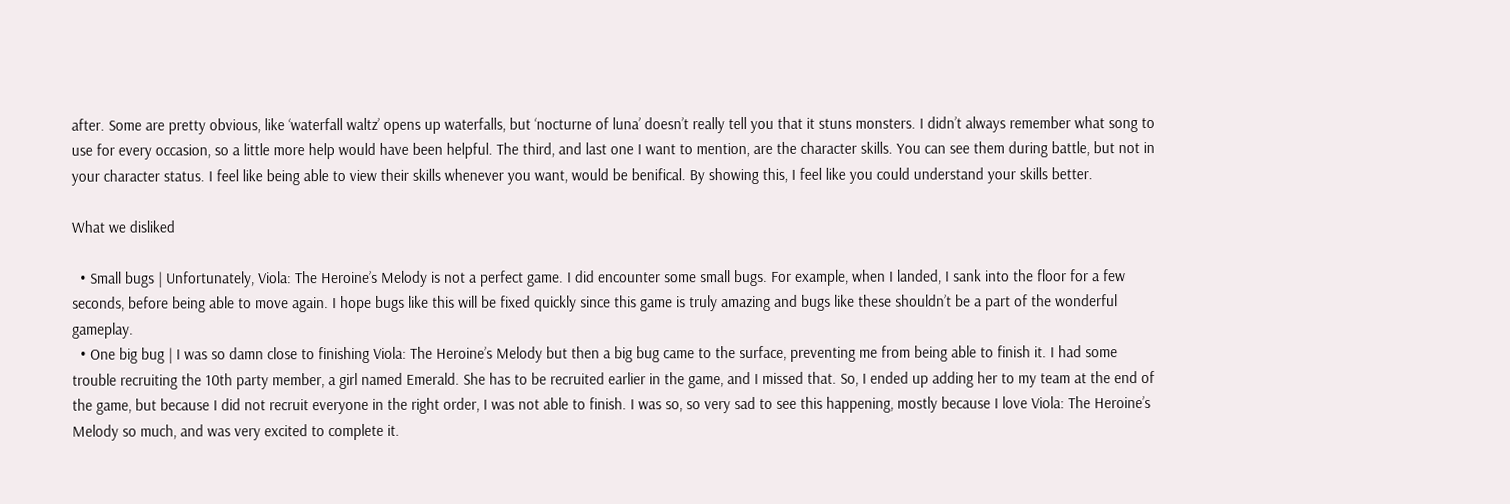after. Some are pretty obvious, like ‘waterfall waltz’ opens up waterfalls, but ‘nocturne of luna’ doesn’t really tell you that it stuns monsters. I didn’t always remember what song to use for every occasion, so a little more help would have been helpful. The third, and last one I want to mention, are the character skills. You can see them during battle, but not in your character status. I feel like being able to view their skills whenever you want, would be benifical. By showing this, I feel like you could understand your skills better.

What we disliked

  • Small bugs | Unfortunately, Viola: The Heroine’s Melody is not a perfect game. I did encounter some small bugs. For example, when I landed, I sank into the floor for a few seconds, before being able to move again. I hope bugs like this will be fixed quickly since this game is truly amazing and bugs like these shouldn’t be a part of the wonderful gameplay.
  • One big bug | I was so damn close to finishing Viola: The Heroine’s Melody but then a big bug came to the surface, preventing me from being able to finish it. I had some trouble recruiting the 10th party member, a girl named Emerald. She has to be recruited earlier in the game, and I missed that. So, I ended up adding her to my team at the end of the game, but because I did not recruit everyone in the right order, I was not able to finish. I was so, so very sad to see this happening, mostly because I love Viola: The Heroine’s Melody so much, and was very excited to complete it.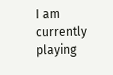I am currently playing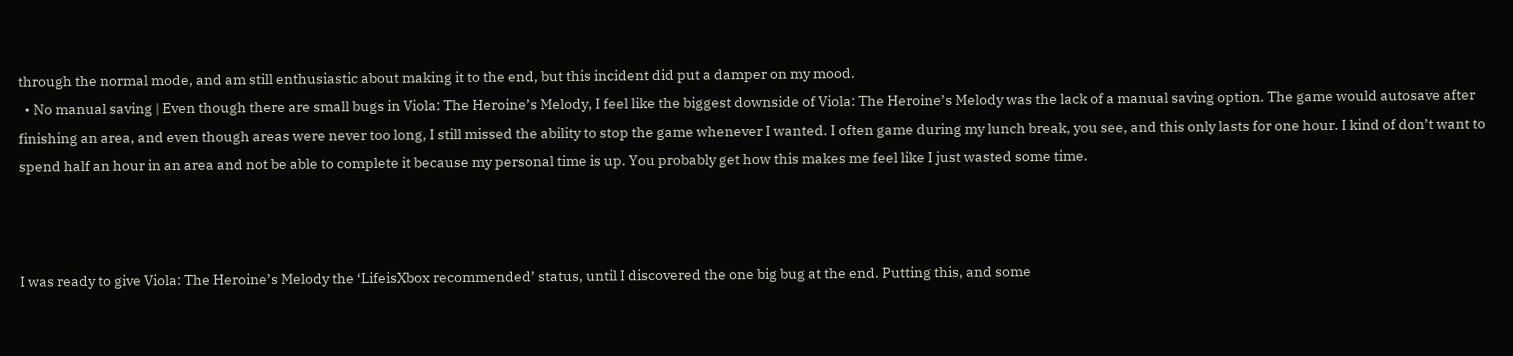through the normal mode, and am still enthusiastic about making it to the end, but this incident did put a damper on my mood.
  • No manual saving | Even though there are small bugs in Viola: The Heroine’s Melody, I feel like the biggest downside of Viola: The Heroine’s Melody was the lack of a manual saving option. The game would autosave after finishing an area, and even though areas were never too long, I still missed the ability to stop the game whenever I wanted. I often game during my lunch break, you see, and this only lasts for one hour. I kind of don’t want to spend half an hour in an area and not be able to complete it because my personal time is up. You probably get how this makes me feel like I just wasted some time.



I was ready to give Viola: The Heroine’s Melody the ‘LifeisXbox recommended’ status, until I discovered the one big bug at the end. Putting this, and some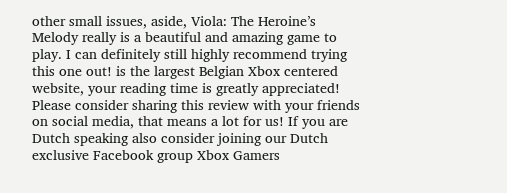other small issues, aside, Viola: The Heroine’s Melody really is a beautiful and amazing game to play. I can definitely still highly recommend trying this one out! is the largest Belgian Xbox centered website, your reading time is greatly appreciated! Please consider sharing this review with your friends on social media, that means a lot for us! If you are Dutch speaking also consider joining our Dutch exclusive Facebook group Xbox Gamers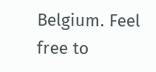Belgium. Feel free to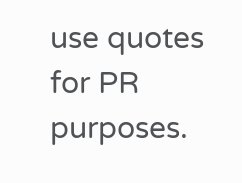use quotes for PR purposes.